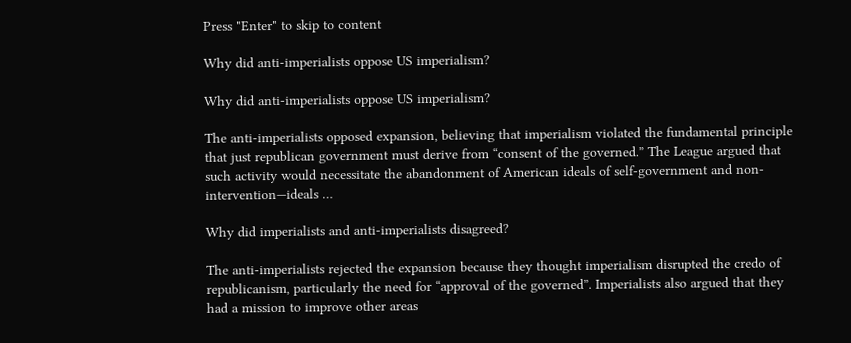Press "Enter" to skip to content

Why did anti-imperialists oppose US imperialism?

Why did anti-imperialists oppose US imperialism?

The anti-imperialists opposed expansion, believing that imperialism violated the fundamental principle that just republican government must derive from “consent of the governed.” The League argued that such activity would necessitate the abandonment of American ideals of self-government and non-intervention—ideals …

Why did imperialists and anti-imperialists disagreed?

The anti-imperialists rejected the expansion because they thought imperialism disrupted the credo of republicanism, particularly the need for “approval of the governed”. Imperialists also argued that they had a mission to improve other areas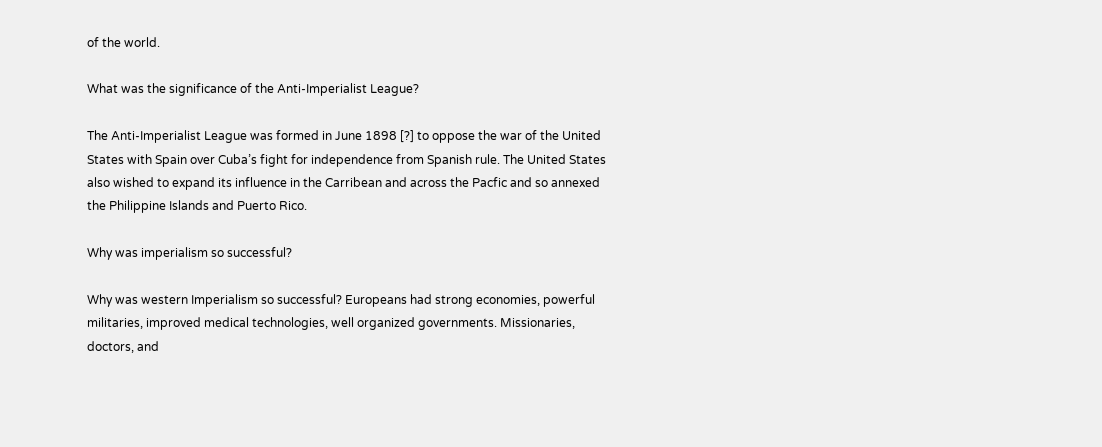of the world.

What was the significance of the Anti-Imperialist League?

The Anti-Imperialist League was formed in June 1898 [?] to oppose the war of the United States with Spain over Cuba’s fight for independence from Spanish rule. The United States also wished to expand its influence in the Carribean and across the Pacfic and so annexed the Philippine Islands and Puerto Rico.

Why was imperialism so successful?

Why was western Imperialism so successful? Europeans had strong economies, powerful militaries, improved medical technologies, well organized governments. Missionaries, doctors, and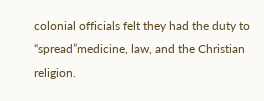colonial officials felt they had the duty to “spread”medicine, law, and the Christian religion.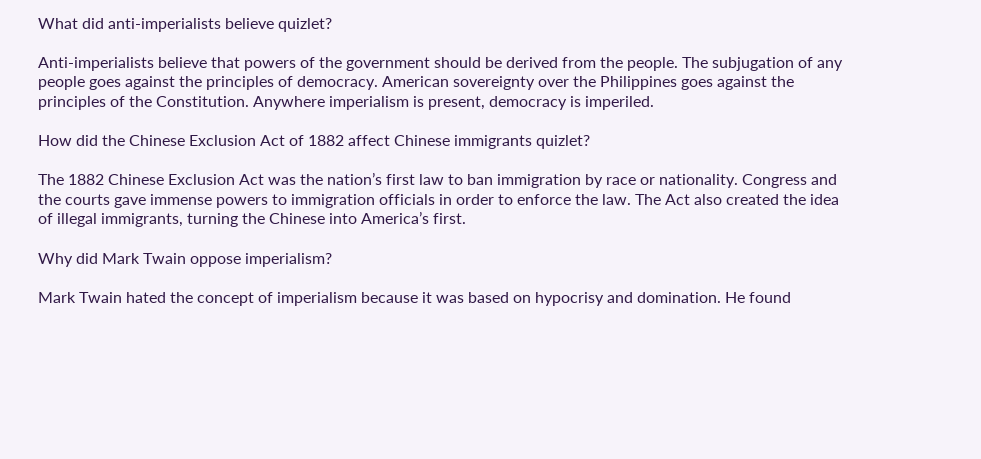What did anti-imperialists believe quizlet?

Anti-imperialists believe that powers of the government should be derived from the people. The subjugation of any people goes against the principles of democracy. American sovereignty over the Philippines goes against the principles of the Constitution. Anywhere imperialism is present, democracy is imperiled.

How did the Chinese Exclusion Act of 1882 affect Chinese immigrants quizlet?

The 1882 Chinese Exclusion Act was the nation’s first law to ban immigration by race or nationality. Congress and the courts gave immense powers to immigration officials in order to enforce the law. The Act also created the idea of illegal immigrants, turning the Chinese into America’s first.

Why did Mark Twain oppose imperialism?

Mark Twain hated the concept of imperialism because it was based on hypocrisy and domination. He found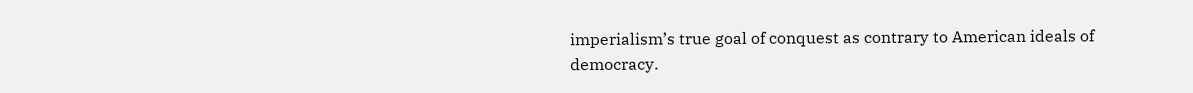imperialism’s true goal of conquest as contrary to American ideals of democracy.